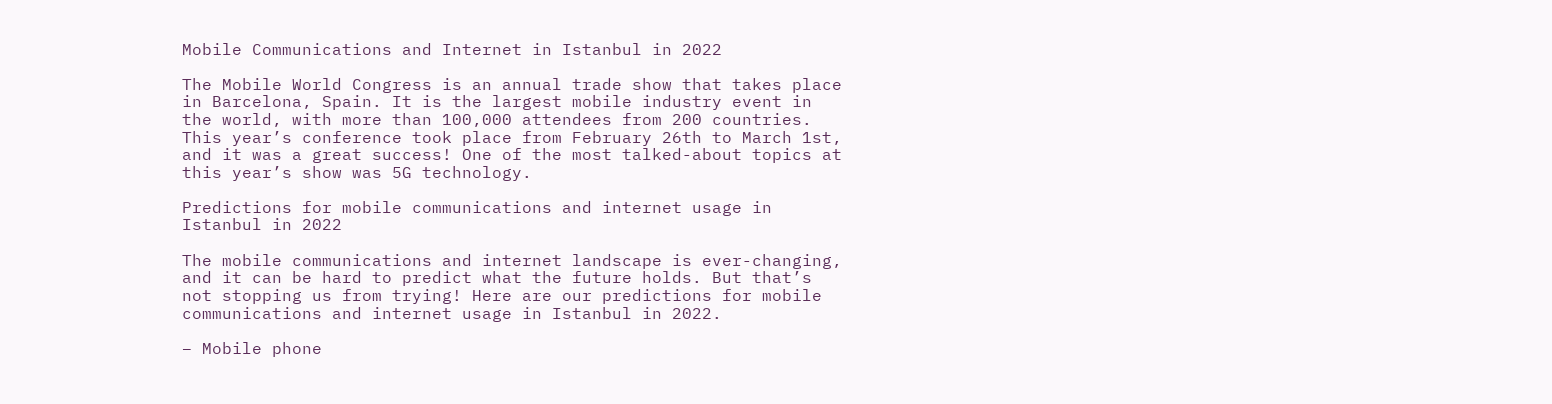Mobile Communications and Internet in Istanbul in 2022

The Mobile World Congress is an annual trade show that takes place in Barcelona, Spain. It is the largest mobile industry event in the world, with more than 100,000 attendees from 200 countries. This year’s conference took place from February 26th to March 1st, and it was a great success! One of the most talked-about topics at this year’s show was 5G technology.

Predictions for mobile communications and internet usage in Istanbul in 2022

The mobile communications and internet landscape is ever-changing, and it can be hard to predict what the future holds. But that’s not stopping us from trying! Here are our predictions for mobile communications and internet usage in Istanbul in 2022.

– Mobile phone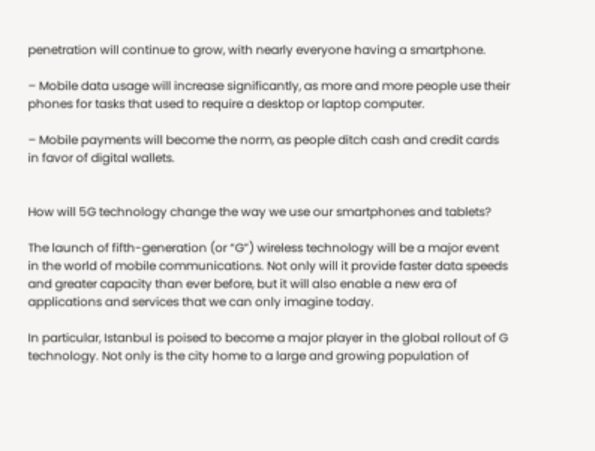penetration will continue to grow, with nearly everyone having a smartphone.

– Mobile data usage will increase significantly, as more and more people use their phones for tasks that used to require a desktop or laptop computer.

– Mobile payments will become the norm, as people ditch cash and credit cards in favor of digital wallets.


How will 5G technology change the way we use our smartphones and tablets?

The launch of fifth-generation (or “G”) wireless technology will be a major event in the world of mobile communications. Not only will it provide faster data speeds and greater capacity than ever before, but it will also enable a new era of applications and services that we can only imagine today.

In particular, Istanbul is poised to become a major player in the global rollout of G technology. Not only is the city home to a large and growing population of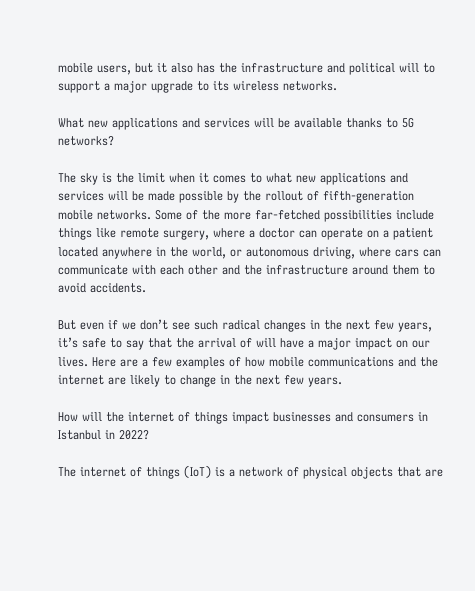mobile users, but it also has the infrastructure and political will to support a major upgrade to its wireless networks.

What new applications and services will be available thanks to 5G networks?

The sky is the limit when it comes to what new applications and services will be made possible by the rollout of fifth-generation mobile networks. Some of the more far-fetched possibilities include things like remote surgery, where a doctor can operate on a patient located anywhere in the world, or autonomous driving, where cars can communicate with each other and the infrastructure around them to avoid accidents.

But even if we don’t see such radical changes in the next few years, it’s safe to say that the arrival of will have a major impact on our lives. Here are a few examples of how mobile communications and the internet are likely to change in the next few years.

How will the internet of things impact businesses and consumers in Istanbul in 2022?

The internet of things (IoT) is a network of physical objects that are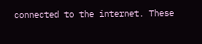connected to the internet. These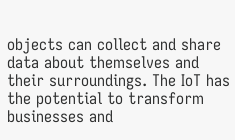objects can collect and share data about themselves and their surroundings. The IoT has the potential to transform businesses and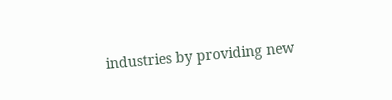industries by providing new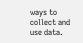ways to collect and use data.